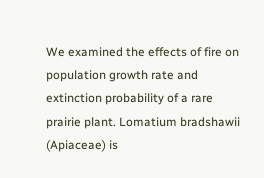We examined the effects of fire on population growth rate and extinction probability of a rare prairie plant. Lomatium bradshawii (Apiaceae) is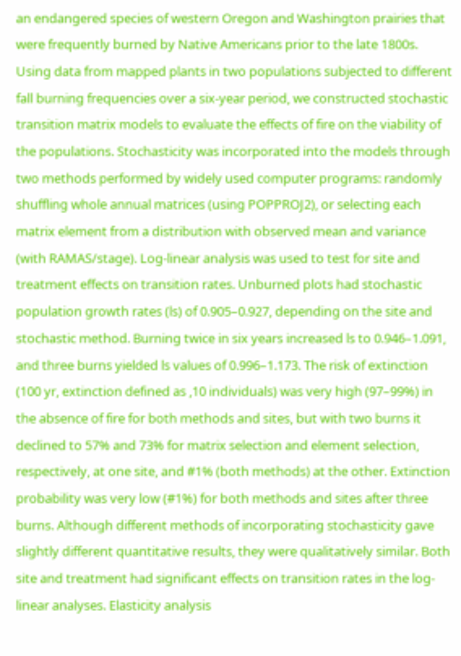an endangered species of western Oregon and Washington prairies that were frequently burned by Native Americans prior to the late 1800s. Using data from mapped plants in two populations subjected to different fall burning frequencies over a six-year period, we constructed stochastic transition matrix models to evaluate the effects of fire on the viability of the populations. Stochasticity was incorporated into the models through two methods performed by widely used computer programs: randomly shuffling whole annual matrices (using POPPROJ2), or selecting each matrix element from a distribution with observed mean and variance (with RAMAS/stage). Log-linear analysis was used to test for site and treatment effects on transition rates. Unburned plots had stochastic population growth rates (ls) of 0.905–0.927, depending on the site and stochastic method. Burning twice in six years increased ls to 0.946–1.091, and three burns yielded ls values of 0.996–1.173. The risk of extinction (100 yr, extinction defined as ,10 individuals) was very high (97–99%) in the absence of fire for both methods and sites, but with two burns it declined to 57% and 73% for matrix selection and element selection, respectively, at one site, and #1% (both methods) at the other. Extinction probability was very low (#1%) for both methods and sites after three burns. Although different methods of incorporating stochasticity gave slightly different quantitative results, they were qualitatively similar. Both site and treatment had significant effects on transition rates in the log-linear analyses. Elasticity analysis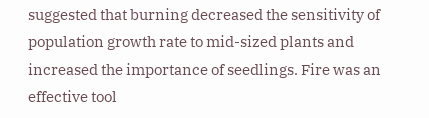suggested that burning decreased the sensitivity of population growth rate to mid-sized plants and increased the importance of seedlings. Fire was an effective tool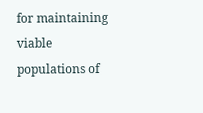for maintaining viable populations of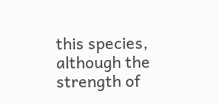this species, although the strength of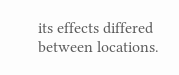its effects differed between locations.